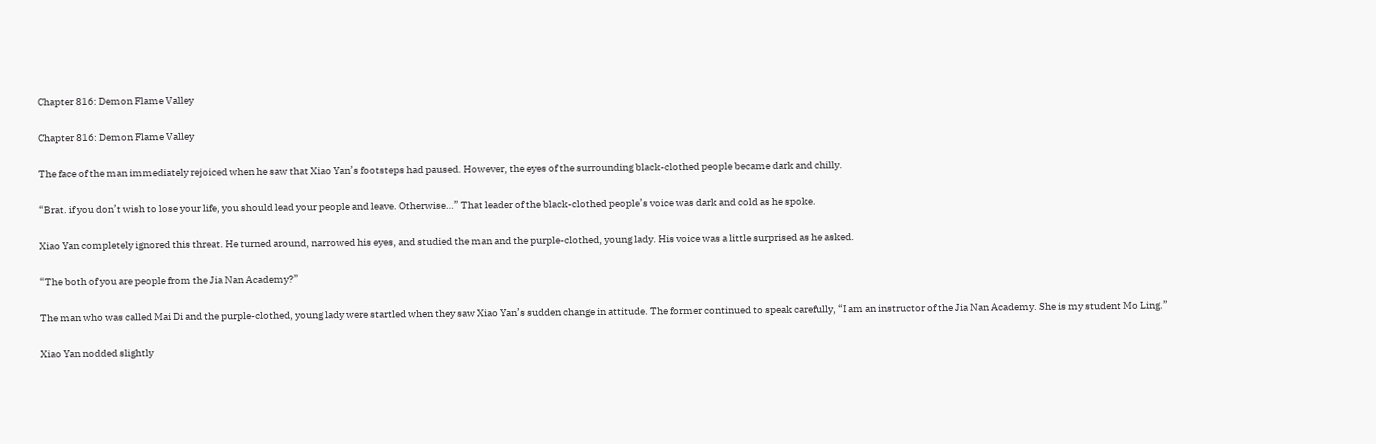Chapter 816: Demon Flame Valley

Chapter 816: Demon Flame Valley

The face of the man immediately rejoiced when he saw that Xiao Yan’s footsteps had paused. However, the eyes of the surrounding black-clothed people became dark and chilly.

“Brat. if you don’t wish to lose your life, you should lead your people and leave. Otherwise…” That leader of the black-clothed people’s voice was dark and cold as he spoke.

Xiao Yan completely ignored this threat. He turned around, narrowed his eyes, and studied the man and the purple-clothed, young lady. His voice was a little surprised as he asked.

“The both of you are people from the Jia Nan Academy?”

The man who was called Mai Di and the purple-clothed, young lady were startled when they saw Xiao Yan’s sudden change in attitude. The former continued to speak carefully, “I am an instructor of the Jia Nan Academy. She is my student Mo Ling.”

Xiao Yan nodded slightly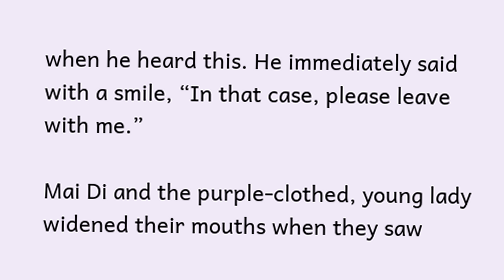when he heard this. He immediately said with a smile, “In that case, please leave with me.”

Mai Di and the purple-clothed, young lady widened their mouths when they saw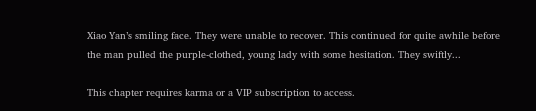Xiao Yan’s smiling face. They were unable to recover. This continued for quite awhile before the man pulled the purple-clothed, young lady with some hesitation. They swiftly...

This chapter requires karma or a VIP subscription to access.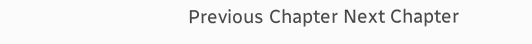Previous Chapter Next Chapter